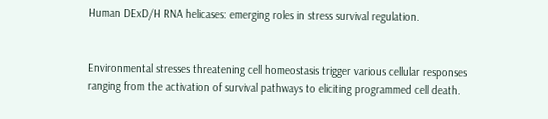Human DExD/H RNA helicases: emerging roles in stress survival regulation.


Environmental stresses threatening cell homeostasis trigger various cellular responses ranging from the activation of survival pathways to eliciting programmed cell death.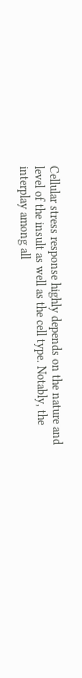Cellular stress response highly depends on the nature and level of the insult as well as the cell type. Notably, the interplay among all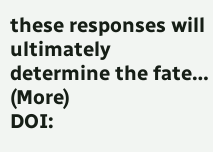these responses will ultimately determine the fate… (More)
DOI: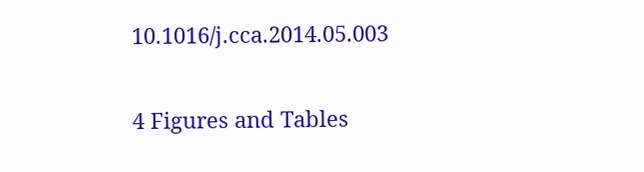10.1016/j.cca.2014.05.003


4 Figures and Tables